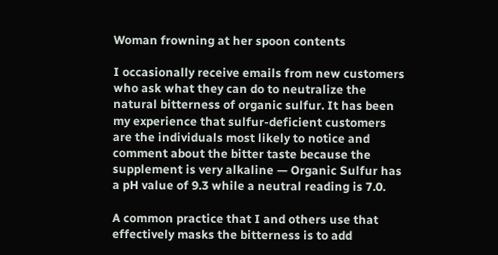Woman frowning at her spoon contents

I occasionally receive emails from new customers who ask what they can do to neutralize the natural bitterness of organic sulfur. It has been my experience that sulfur-deficient customers are the individuals most likely to notice and comment about the bitter taste because the supplement is very alkaline — Organic Sulfur has a pH value of 9.3 while a neutral reading is 7.0.

A common practice that I and others use that effectively masks the bitterness is to add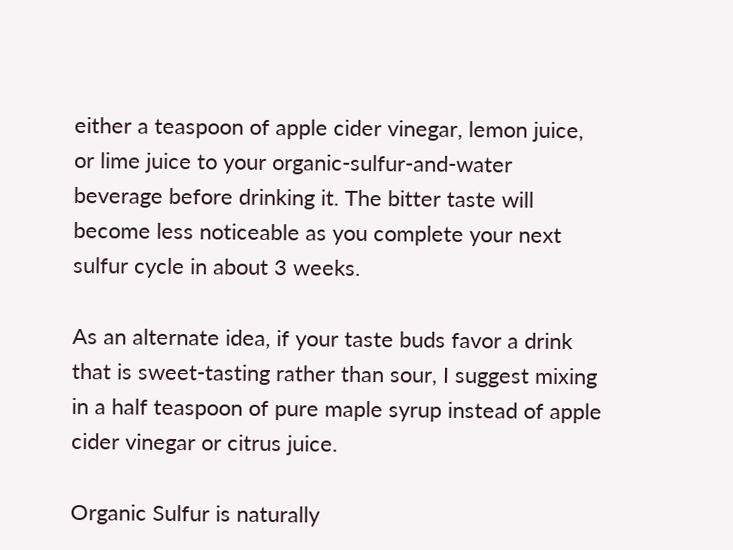either a teaspoon of apple cider vinegar, lemon juice, or lime juice to your organic-sulfur-and-water beverage before drinking it. The bitter taste will become less noticeable as you complete your next sulfur cycle in about 3 weeks.

As an alternate idea, if your taste buds favor a drink that is sweet-tasting rather than sour, I suggest mixing in a half teaspoon of pure maple syrup instead of apple cider vinegar or citrus juice.

Organic Sulfur is naturally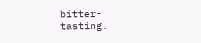bitter-tasting.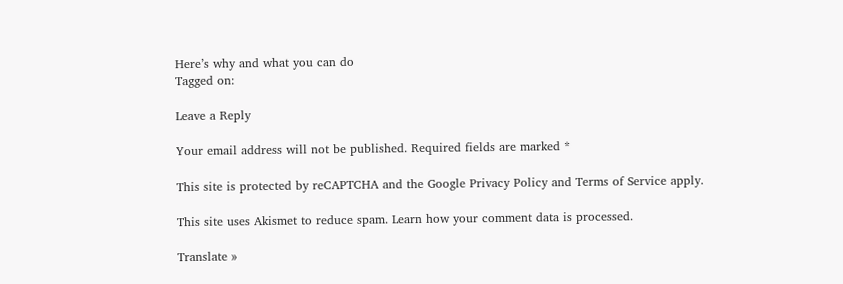Here’s why and what you can do
Tagged on:

Leave a Reply

Your email address will not be published. Required fields are marked *

This site is protected by reCAPTCHA and the Google Privacy Policy and Terms of Service apply.

This site uses Akismet to reduce spam. Learn how your comment data is processed.

Translate »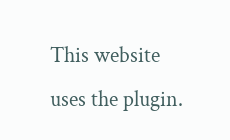This website uses the plugin.